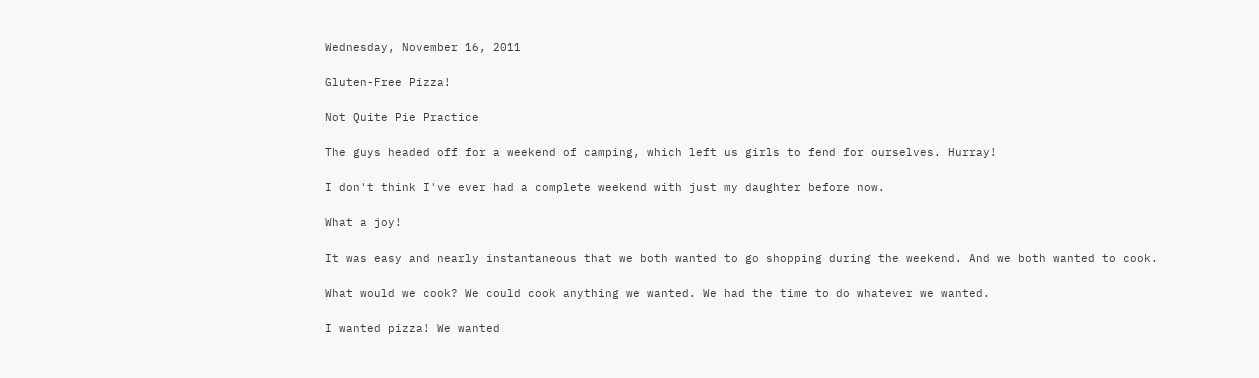Wednesday, November 16, 2011

Gluten-Free Pizza!

Not Quite Pie Practice

The guys headed off for a weekend of camping, which left us girls to fend for ourselves. Hurray!

I don't think I've ever had a complete weekend with just my daughter before now.

What a joy!

It was easy and nearly instantaneous that we both wanted to go shopping during the weekend. And we both wanted to cook.

What would we cook? We could cook anything we wanted. We had the time to do whatever we wanted.

I wanted pizza! We wanted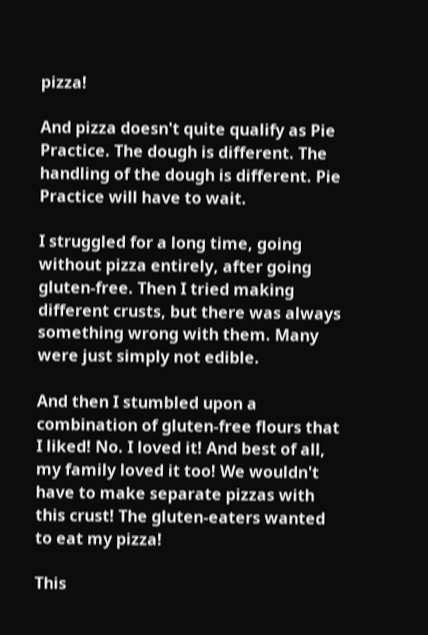pizza!

And pizza doesn't quite qualify as Pie Practice. The dough is different. The handling of the dough is different. Pie Practice will have to wait.

I struggled for a long time, going without pizza entirely, after going gluten-free. Then I tried making different crusts, but there was always something wrong with them. Many were just simply not edible.

And then I stumbled upon a combination of gluten-free flours that I liked! No. I loved it! And best of all, my family loved it too! We wouldn't have to make separate pizzas with this crust! The gluten-eaters wanted to eat my pizza!

This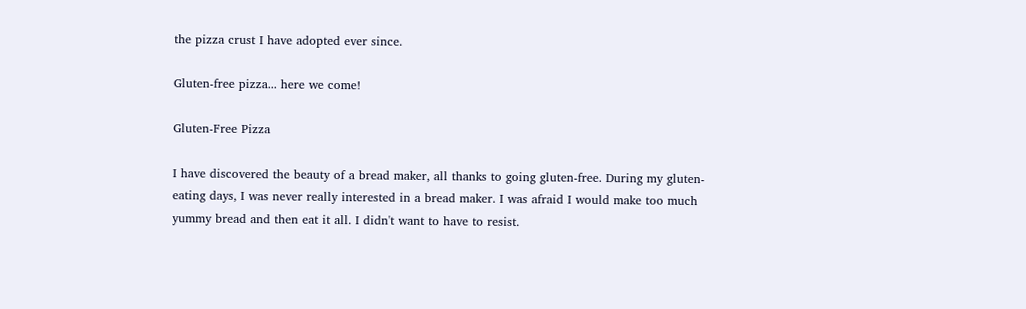the pizza crust I have adopted ever since.

Gluten-free pizza... here we come!

Gluten-Free Pizza

I have discovered the beauty of a bread maker, all thanks to going gluten-free. During my gluten-eating days, I was never really interested in a bread maker. I was afraid I would make too much yummy bread and then eat it all. I didn't want to have to resist.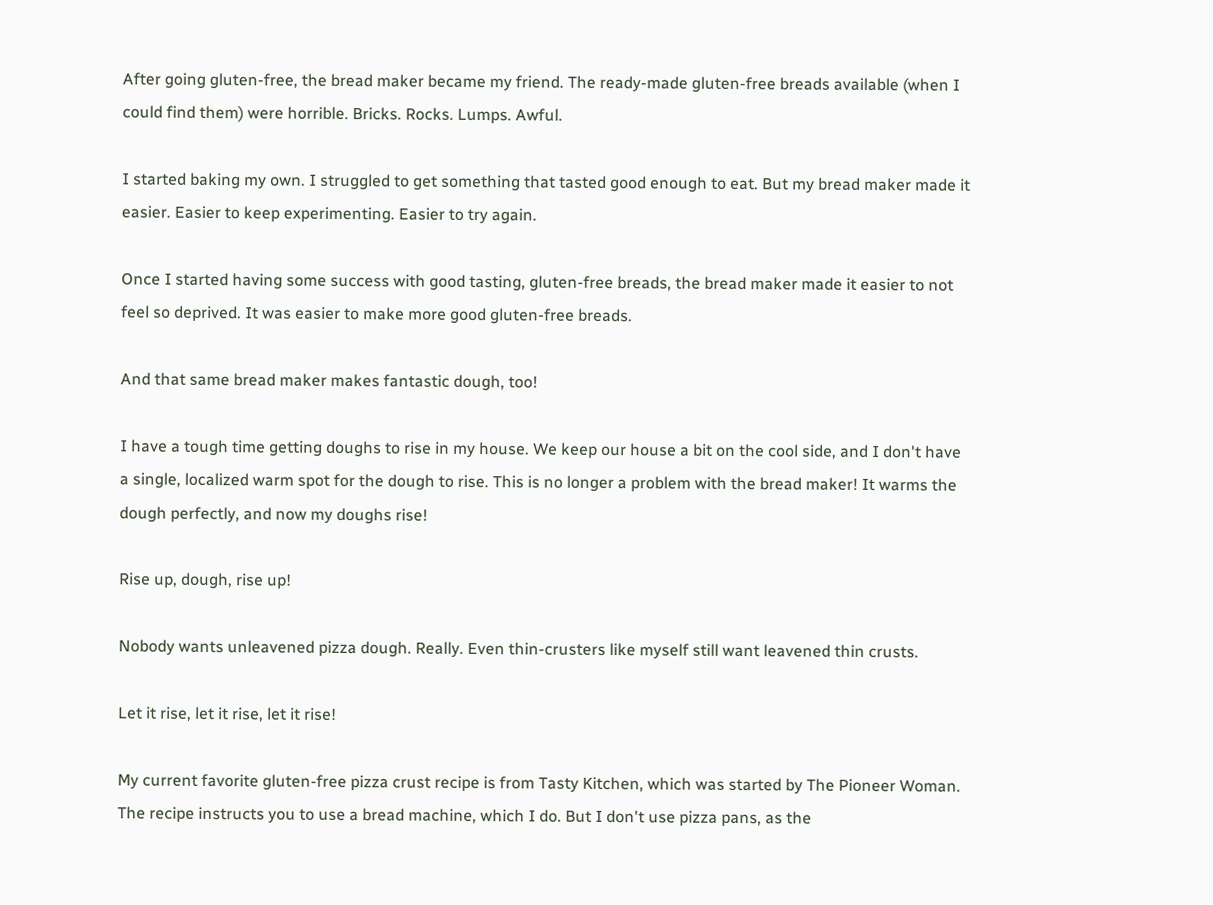After going gluten-free, the bread maker became my friend. The ready-made gluten-free breads available (when I could find them) were horrible. Bricks. Rocks. Lumps. Awful.

I started baking my own. I struggled to get something that tasted good enough to eat. But my bread maker made it easier. Easier to keep experimenting. Easier to try again.

Once I started having some success with good tasting, gluten-free breads, the bread maker made it easier to not feel so deprived. It was easier to make more good gluten-free breads.

And that same bread maker makes fantastic dough, too!

I have a tough time getting doughs to rise in my house. We keep our house a bit on the cool side, and I don't have a single, localized warm spot for the dough to rise. This is no longer a problem with the bread maker! It warms the dough perfectly, and now my doughs rise!

Rise up, dough, rise up!

Nobody wants unleavened pizza dough. Really. Even thin-crusters like myself still want leavened thin crusts.

Let it rise, let it rise, let it rise!

My current favorite gluten-free pizza crust recipe is from Tasty Kitchen, which was started by The Pioneer Woman. The recipe instructs you to use a bread machine, which I do. But I don't use pizza pans, as the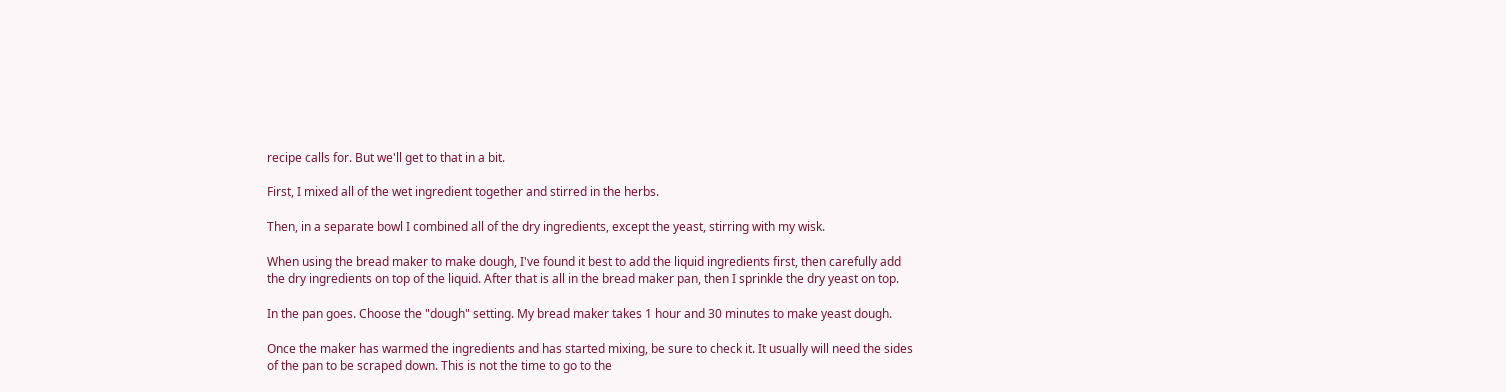recipe calls for. But we'll get to that in a bit.

First, I mixed all of the wet ingredient together and stirred in the herbs.

Then, in a separate bowl I combined all of the dry ingredients, except the yeast, stirring with my wisk.

When using the bread maker to make dough, I've found it best to add the liquid ingredients first, then carefully add the dry ingredients on top of the liquid. After that is all in the bread maker pan, then I sprinkle the dry yeast on top.

In the pan goes. Choose the "dough" setting. My bread maker takes 1 hour and 30 minutes to make yeast dough.

Once the maker has warmed the ingredients and has started mixing, be sure to check it. It usually will need the sides of the pan to be scraped down. This is not the time to go to the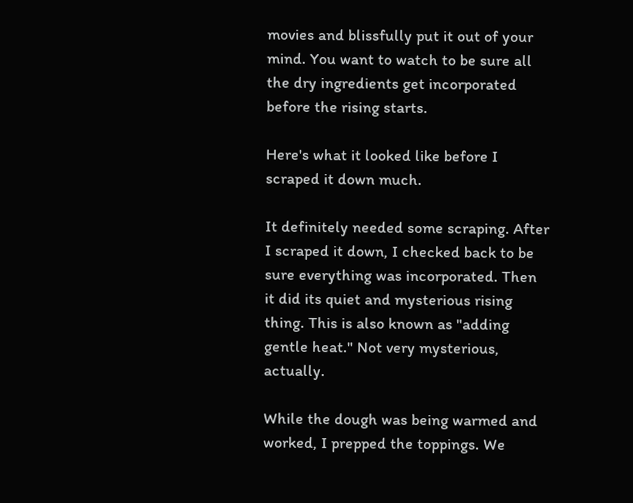movies and blissfully put it out of your mind. You want to watch to be sure all the dry ingredients get incorporated before the rising starts.

Here's what it looked like before I scraped it down much.

It definitely needed some scraping. After I scraped it down, I checked back to be sure everything was incorporated. Then it did its quiet and mysterious rising thing. This is also known as "adding gentle heat." Not very mysterious, actually.

While the dough was being warmed and worked, I prepped the toppings. We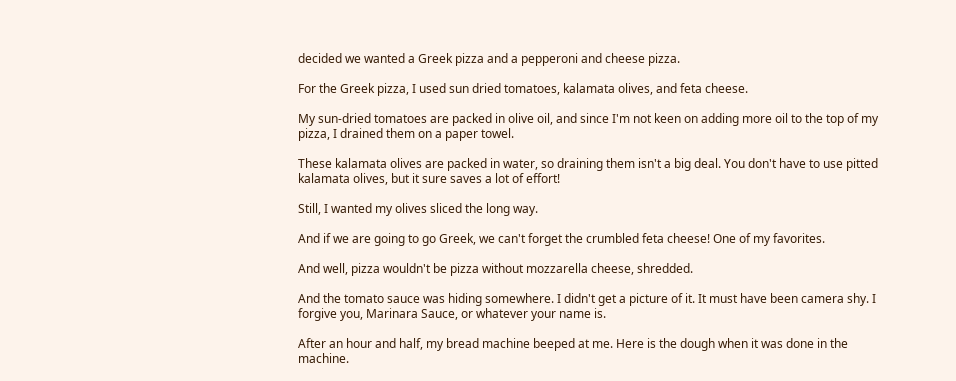decided we wanted a Greek pizza and a pepperoni and cheese pizza.

For the Greek pizza, I used sun dried tomatoes, kalamata olives, and feta cheese.

My sun-dried tomatoes are packed in olive oil, and since I'm not keen on adding more oil to the top of my pizza, I drained them on a paper towel.

These kalamata olives are packed in water, so draining them isn't a big deal. You don't have to use pitted kalamata olives, but it sure saves a lot of effort!

Still, I wanted my olives sliced the long way.

And if we are going to go Greek, we can't forget the crumbled feta cheese! One of my favorites.

And well, pizza wouldn't be pizza without mozzarella cheese, shredded.

And the tomato sauce was hiding somewhere. I didn't get a picture of it. It must have been camera shy. I forgive you, Marinara Sauce, or whatever your name is.

After an hour and half, my bread machine beeped at me. Here is the dough when it was done in the machine.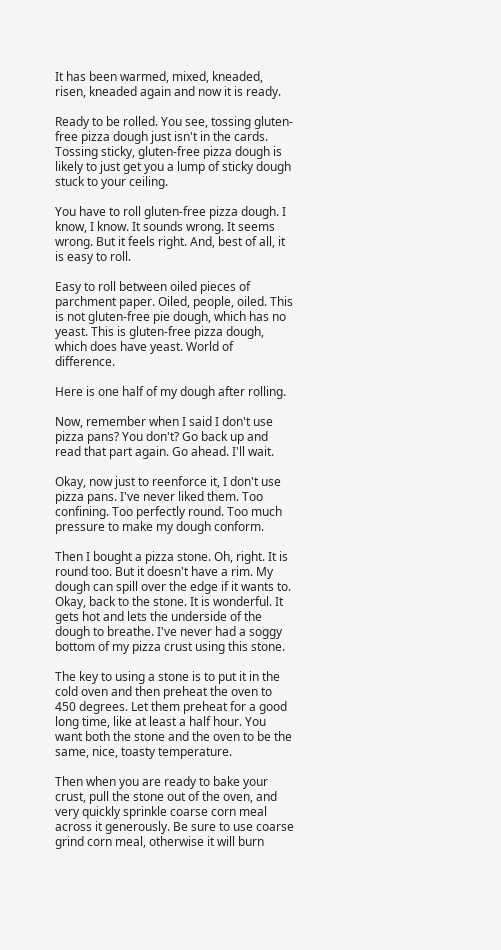It has been warmed, mixed, kneaded, risen, kneaded again and now it is ready.

Ready to be rolled. You see, tossing gluten-free pizza dough just isn't in the cards. Tossing sticky, gluten-free pizza dough is likely to just get you a lump of sticky dough stuck to your ceiling.

You have to roll gluten-free pizza dough. I know, I know. It sounds wrong. It seems wrong. But it feels right. And, best of all, it is easy to roll.

Easy to roll between oiled pieces of parchment paper. Oiled, people, oiled. This is not gluten-free pie dough, which has no yeast. This is gluten-free pizza dough, which does have yeast. World of difference.

Here is one half of my dough after rolling.

Now, remember when I said I don't use pizza pans? You don't? Go back up and read that part again. Go ahead. I'll wait.

Okay, now just to reenforce it, I don't use pizza pans. I've never liked them. Too confining. Too perfectly round. Too much pressure to make my dough conform.

Then I bought a pizza stone. Oh, right. It is round too. But it doesn't have a rim. My dough can spill over the edge if it wants to. Okay, back to the stone. It is wonderful. It gets hot and lets the underside of the dough to breathe. I've never had a soggy bottom of my pizza crust using this stone.

The key to using a stone is to put it in the cold oven and then preheat the oven to 450 degrees. Let them preheat for a good long time, like at least a half hour. You want both the stone and the oven to be the same, nice, toasty temperature.

Then when you are ready to bake your crust, pull the stone out of the oven, and very quickly sprinkle coarse corn meal across it generously. Be sure to use coarse grind corn meal, otherwise it will burn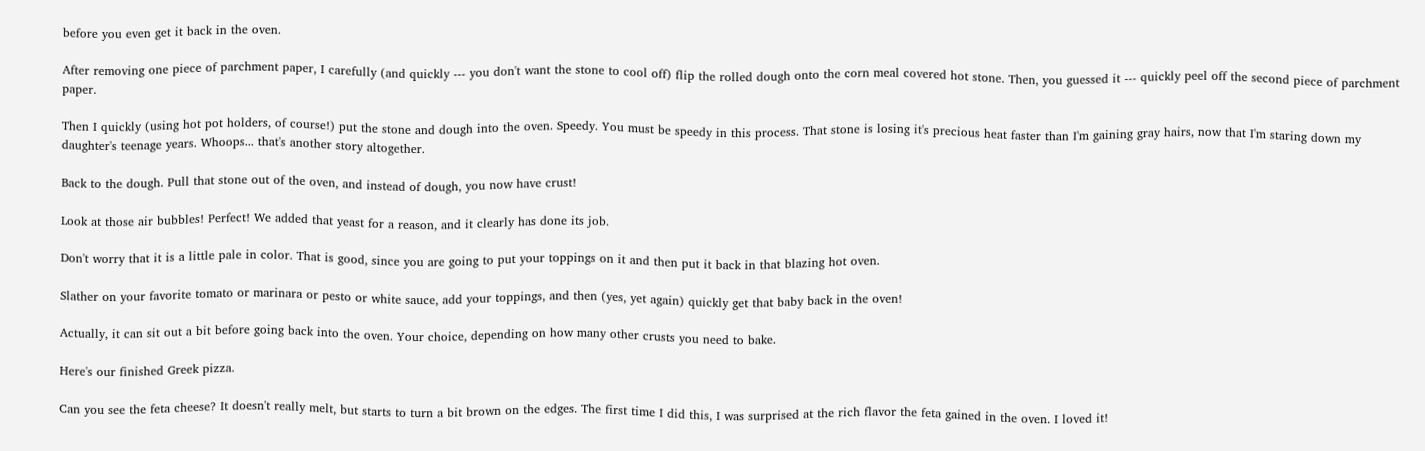before you even get it back in the oven.

After removing one piece of parchment paper, I carefully (and quickly --- you don't want the stone to cool off) flip the rolled dough onto the corn meal covered hot stone. Then, you guessed it --- quickly peel off the second piece of parchment paper.

Then I quickly (using hot pot holders, of course!) put the stone and dough into the oven. Speedy. You must be speedy in this process. That stone is losing it's precious heat faster than I'm gaining gray hairs, now that I'm staring down my daughter's teenage years. Whoops... that's another story altogether.

Back to the dough. Pull that stone out of the oven, and instead of dough, you now have crust!

Look at those air bubbles! Perfect! We added that yeast for a reason, and it clearly has done its job.

Don't worry that it is a little pale in color. That is good, since you are going to put your toppings on it and then put it back in that blazing hot oven.

Slather on your favorite tomato or marinara or pesto or white sauce, add your toppings, and then (yes, yet again) quickly get that baby back in the oven!

Actually, it can sit out a bit before going back into the oven. Your choice, depending on how many other crusts you need to bake.

Here's our finished Greek pizza.

Can you see the feta cheese? It doesn't really melt, but starts to turn a bit brown on the edges. The first time I did this, I was surprised at the rich flavor the feta gained in the oven. I loved it!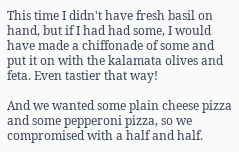This time I didn't have fresh basil on hand, but if I had had some, I would have made a chiffonade of some and put it on with the kalamata olives and feta. Even tastier that way!

And we wanted some plain cheese pizza and some pepperoni pizza, so we compromised with a half and half.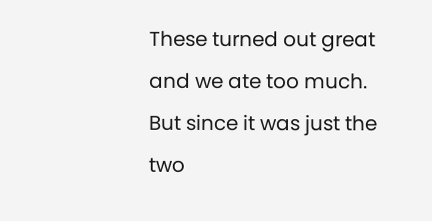These turned out great and we ate too much. But since it was just the two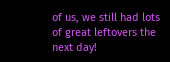of us, we still had lots of great leftovers the next day!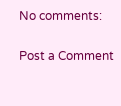No comments:

Post a Comment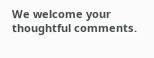We welcome your thoughtful comments.